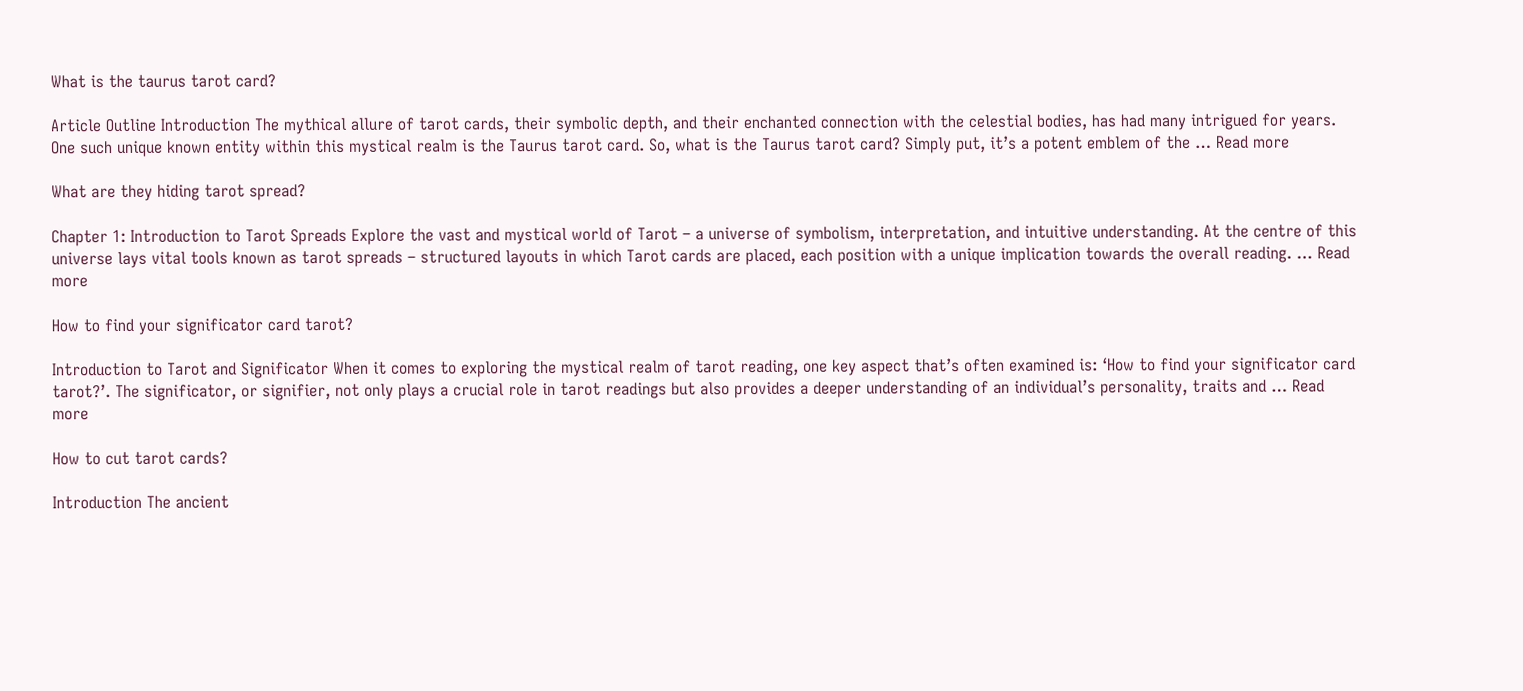What is the taurus tarot card?

Article Outline Introduction The mythical allure of tarot cards, their symbolic depth, and their enchanted connection with the celestial bodies, has had many intrigued for years. One such unique known entity within this mystical realm is the Taurus tarot card. So, what is the Taurus tarot card? Simply put, it’s a potent emblem of the … Read more

What are they hiding tarot spread?

Chapter 1: Introduction to Tarot Spreads Explore the vast and mystical world of Tarot – a universe of symbolism, interpretation, and intuitive understanding. At the centre of this universe lays vital tools known as tarot spreads – structured layouts in which Tarot cards are placed, each position with a unique implication towards the overall reading. … Read more

How to find your significator card tarot?

Introduction to Tarot and Significator When it comes to exploring the mystical realm of tarot reading, one key aspect that’s often examined is: ‘How to find your significator card tarot?’. The significator, or signifier, not only plays a crucial role in tarot readings but also provides a deeper understanding of an individual’s personality, traits and … Read more

How to cut tarot cards?

Introduction The ancient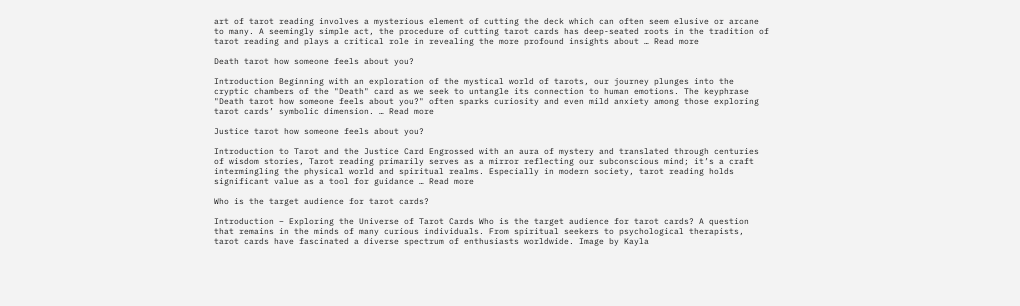art of tarot reading involves a mysterious element of cutting the deck which can often seem elusive or arcane to many. A seemingly simple act, the procedure of cutting tarot cards has deep-seated roots in the tradition of tarot reading and plays a critical role in revealing the more profound insights about … Read more

Death tarot how someone feels about you?

Introduction Beginning with an exploration of the mystical world of tarots, our journey plunges into the cryptic chambers of the "Death" card as we seek to untangle its connection to human emotions. The keyphrase "Death tarot how someone feels about you?" often sparks curiosity and even mild anxiety among those exploring tarot cards’ symbolic dimension. … Read more

Justice tarot how someone feels about you?

Introduction to Tarot and the Justice Card Engrossed with an aura of mystery and translated through centuries of wisdom stories, Tarot reading primarily serves as a mirror reflecting our subconscious mind; it’s a craft intermingling the physical world and spiritual realms. Especially in modern society, tarot reading holds significant value as a tool for guidance … Read more

Who is the target audience for tarot cards?

Introduction – Exploring the Universe of Tarot Cards Who is the target audience for tarot cards? A question that remains in the minds of many curious individuals. From spiritual seekers to psychological therapists, tarot cards have fascinated a diverse spectrum of enthusiasts worldwide. Image by Kayla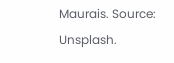Maurais. Source: Unsplash.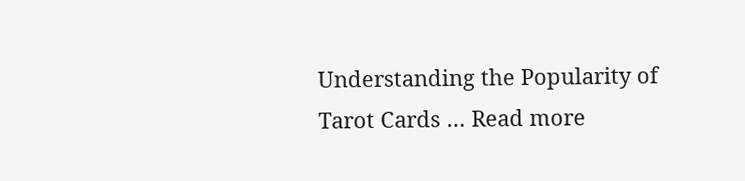Understanding the Popularity of Tarot Cards … Read more